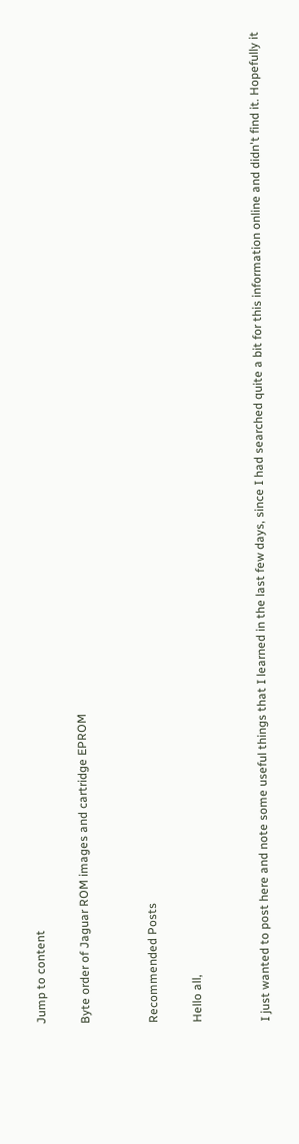Jump to content

Byte order of Jaguar ROM images and cartridge EPROM


Recommended Posts

Hello all,


I just wanted to post here and note some useful things that I learned in the last few days, since I had searched quite a bit for this information online and didn't find it. Hopefully it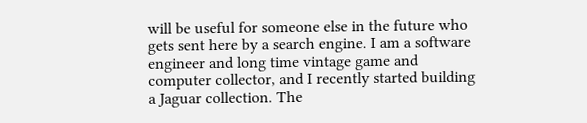will be useful for someone else in the future who gets sent here by a search engine. I am a software engineer and long time vintage game and computer collector, and I recently started building a Jaguar collection. The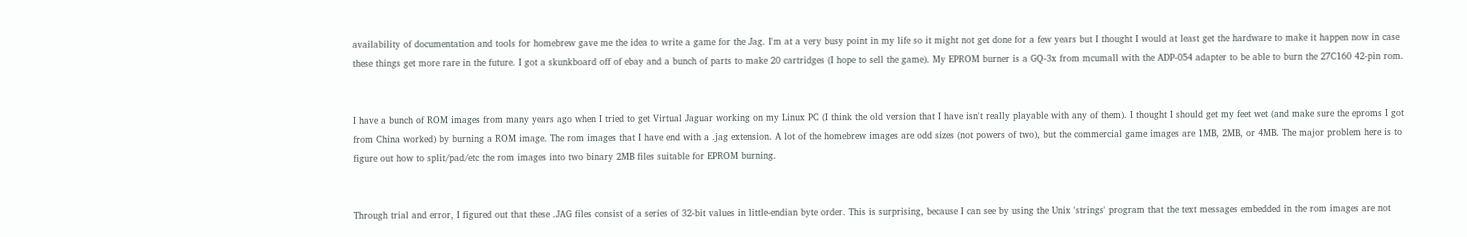availability of documentation and tools for homebrew gave me the idea to write a game for the Jag. I'm at a very busy point in my life so it might not get done for a few years but I thought I would at least get the hardware to make it happen now in case these things get more rare in the future. I got a skunkboard off of ebay and a bunch of parts to make 20 cartridges (I hope to sell the game). My EPROM burner is a GQ-3x from mcumall with the ADP-054 adapter to be able to burn the 27C160 42-pin rom.


I have a bunch of ROM images from many years ago when I tried to get Virtual Jaguar working on my Linux PC (I think the old version that I have isn't really playable with any of them). I thought I should get my feet wet (and make sure the eproms I got from China worked) by burning a ROM image. The rom images that I have end with a .jag extension. A lot of the homebrew images are odd sizes (not powers of two), but the commercial game images are 1MB, 2MB, or 4MB. The major problem here is to figure out how to split/pad/etc the rom images into two binary 2MB files suitable for EPROM burning.


Through trial and error, I figured out that these .JAG files consist of a series of 32-bit values in little-endian byte order. This is surprising, because I can see by using the Unix 'strings' program that the text messages embedded in the rom images are not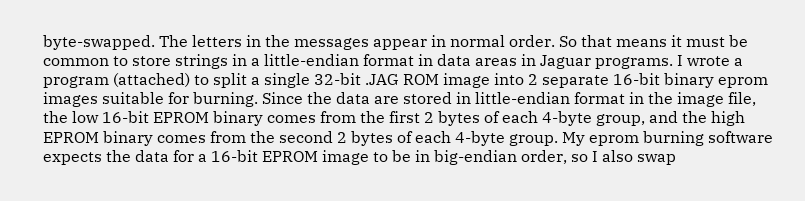byte-swapped. The letters in the messages appear in normal order. So that means it must be common to store strings in a little-endian format in data areas in Jaguar programs. I wrote a program (attached) to split a single 32-bit .JAG ROM image into 2 separate 16-bit binary eprom images suitable for burning. Since the data are stored in little-endian format in the image file, the low 16-bit EPROM binary comes from the first 2 bytes of each 4-byte group, and the high EPROM binary comes from the second 2 bytes of each 4-byte group. My eprom burning software expects the data for a 16-bit EPROM image to be in big-endian order, so I also swap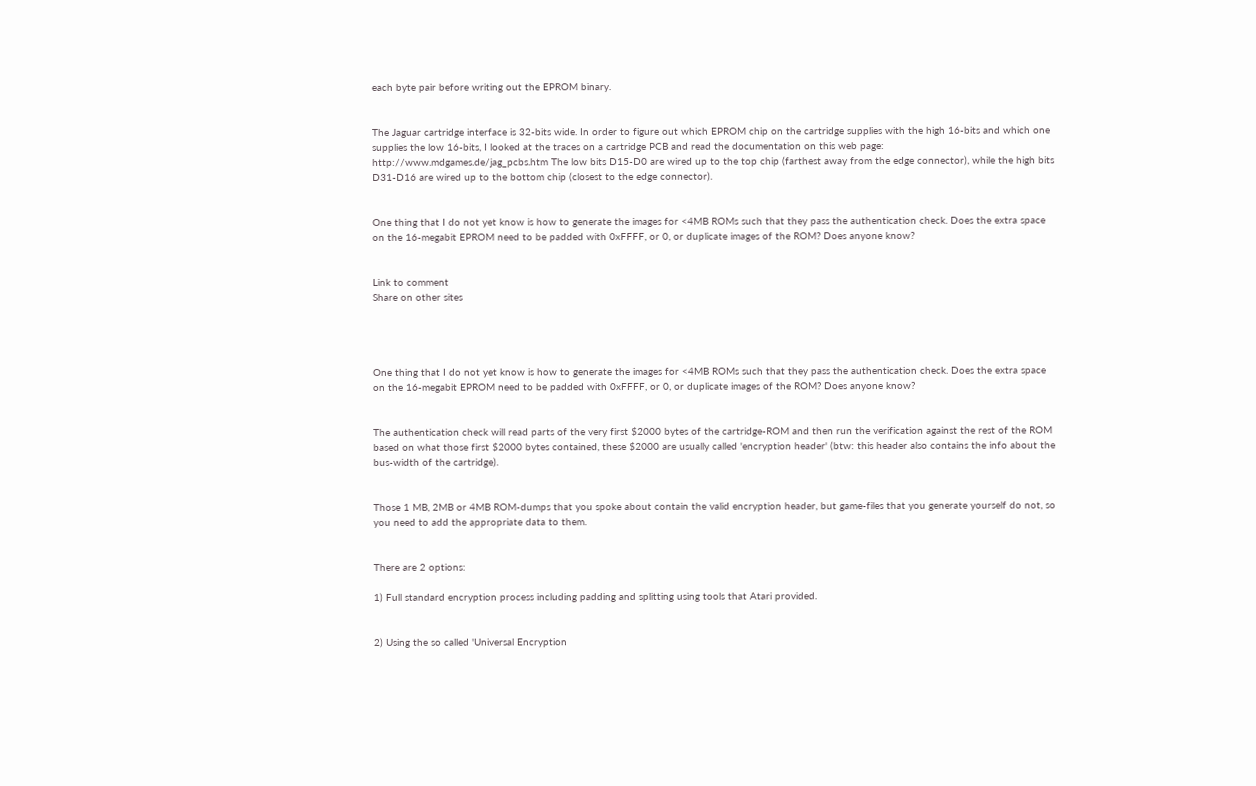each byte pair before writing out the EPROM binary.


The Jaguar cartridge interface is 32-bits wide. In order to figure out which EPROM chip on the cartridge supplies with the high 16-bits and which one supplies the low 16-bits, I looked at the traces on a cartridge PCB and read the documentation on this web page: http://www.mdgames.de/jag_pcbs.htm The low bits D15-D0 are wired up to the top chip (farthest away from the edge connector), while the high bits D31-D16 are wired up to the bottom chip (closest to the edge connector).


One thing that I do not yet know is how to generate the images for <4MB ROMs such that they pass the authentication check. Does the extra space on the 16-megabit EPROM need to be padded with 0xFFFF, or 0, or duplicate images of the ROM? Does anyone know?


Link to comment
Share on other sites




One thing that I do not yet know is how to generate the images for <4MB ROMs such that they pass the authentication check. Does the extra space on the 16-megabit EPROM need to be padded with 0xFFFF, or 0, or duplicate images of the ROM? Does anyone know?


The authentication check will read parts of the very first $2000 bytes of the cartridge-ROM and then run the verification against the rest of the ROM based on what those first $2000 bytes contained, these $2000 are usually called 'encryption header' (btw: this header also contains the info about the bus-width of the cartridge).


Those 1 MB, 2MB or 4MB ROM-dumps that you spoke about contain the valid encryption header, but game-files that you generate yourself do not, so you need to add the appropriate data to them.


There are 2 options:

1) Full standard encryption process including padding and splitting using tools that Atari provided.


2) Using the so called 'Universal Encryption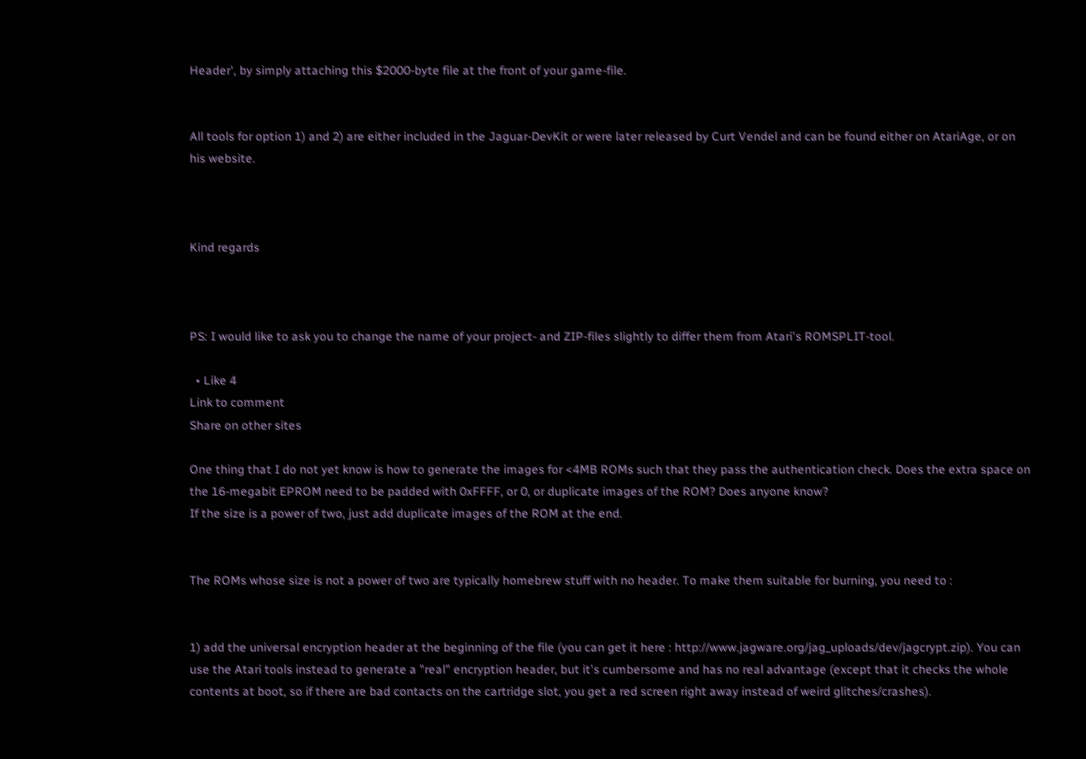Header', by simply attaching this $2000-byte file at the front of your game-file.


All tools for option 1) and 2) are either included in the Jaguar-DevKit or were later released by Curt Vendel and can be found either on AtariAge, or on his website.



Kind regards



PS: I would like to ask you to change the name of your project- and ZIP-files slightly to differ them from Atari's ROMSPLIT-tool.

  • Like 4
Link to comment
Share on other sites

One thing that I do not yet know is how to generate the images for <4MB ROMs such that they pass the authentication check. Does the extra space on the 16-megabit EPROM need to be padded with 0xFFFF, or 0, or duplicate images of the ROM? Does anyone know?
If the size is a power of two, just add duplicate images of the ROM at the end.


The ROMs whose size is not a power of two are typically homebrew stuff with no header. To make them suitable for burning, you need to :


1) add the universal encryption header at the beginning of the file (you can get it here : http://www.jagware.org/jag_uploads/dev/jagcrypt.zip). You can use the Atari tools instead to generate a "real" encryption header, but it's cumbersome and has no real advantage (except that it checks the whole contents at boot, so if there are bad contacts on the cartridge slot, you get a red screen right away instead of weird glitches/crashes).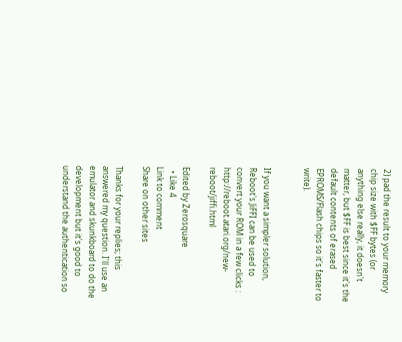2) pad the result to your memory chip size with $FF bytes (or anything else really, it doesn't matter, but $FF is best since it's the default contents of erased EPROMS/Flash chips so it's faster to write).


If you want a simpler solution, Reboot's JiFFI can be used to convert your ROM in a few clicks : http://reboot.atari.org/new-reboot/jiffi.html

Edited by Zerosquare
  • Like 4
Link to comment
Share on other sites

Thanks for your replies; this answered my question. I'll use an emulator and skunkboard to do the development but it's good to understand the authentication so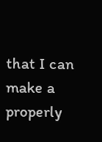that I can make a properly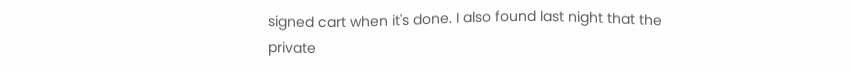signed cart when it's done. I also found last night that the private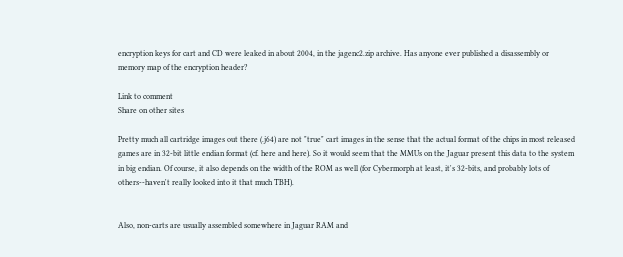encryption keys for cart and CD were leaked in about 2004, in the jagenc2.zip archive. Has anyone ever published a disassembly or memory map of the encryption header?

Link to comment
Share on other sites

Pretty much all cartridge images out there (.j64) are not "true" cart images in the sense that the actual format of the chips in most released games are in 32-bit little endian format (cf. here and here). So it would seem that the MMUs on the Jaguar present this data to the system in big endian. Of course, it also depends on the width of the ROM as well (for Cybermorph at least, it's 32-bits, and probably lots of others--haven't really looked into it that much TBH).


Also, non-carts are usually assembled somewhere in Jaguar RAM and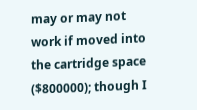may or may not work if moved into the cartridge space ($800000); though I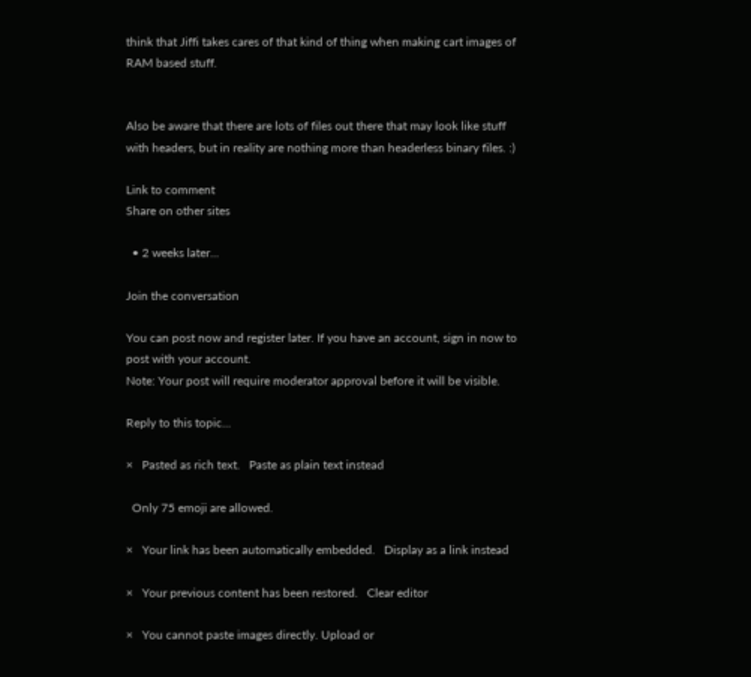think that Jiffi takes cares of that kind of thing when making cart images of RAM based stuff.


Also be aware that there are lots of files out there that may look like stuff with headers, but in reality are nothing more than headerless binary files. :)

Link to comment
Share on other sites

  • 2 weeks later...

Join the conversation

You can post now and register later. If you have an account, sign in now to post with your account.
Note: Your post will require moderator approval before it will be visible.

Reply to this topic...

×   Pasted as rich text.   Paste as plain text instead

  Only 75 emoji are allowed.

×   Your link has been automatically embedded.   Display as a link instead

×   Your previous content has been restored.   Clear editor

×   You cannot paste images directly. Upload or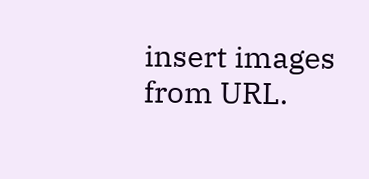insert images from URL.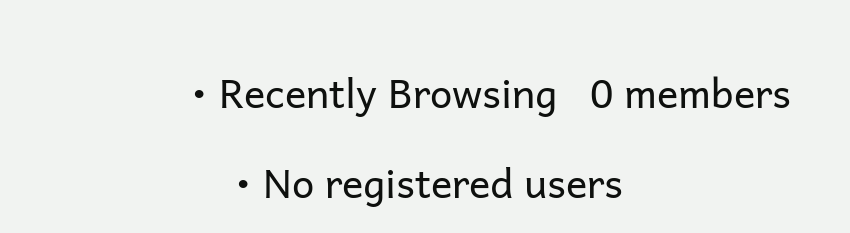• Recently Browsing   0 members

    • No registered users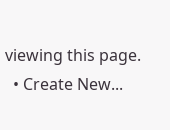viewing this page.
  • Create New...